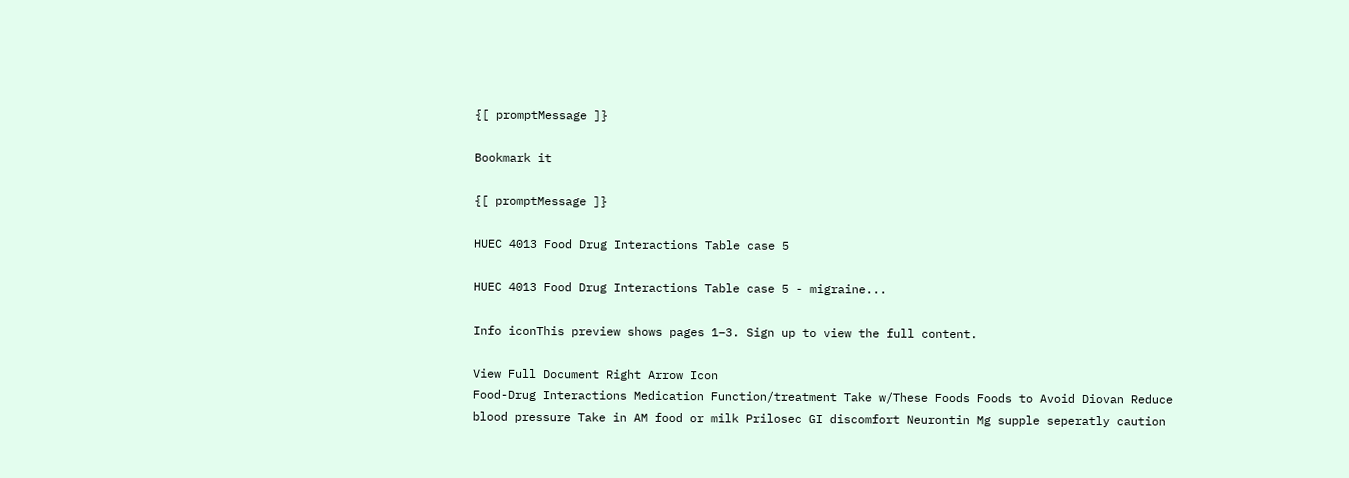{[ promptMessage ]}

Bookmark it

{[ promptMessage ]}

HUEC 4013 Food Drug Interactions Table case 5

HUEC 4013 Food Drug Interactions Table case 5 - migraine...

Info iconThis preview shows pages 1–3. Sign up to view the full content.

View Full Document Right Arrow Icon
Food-Drug Interactions Medication Function/treatment Take w/These Foods Foods to Avoid Diovan Reduce blood pressure Take in AM food or milk Prilosec GI discomfort Neurontin Mg supple seperatly caution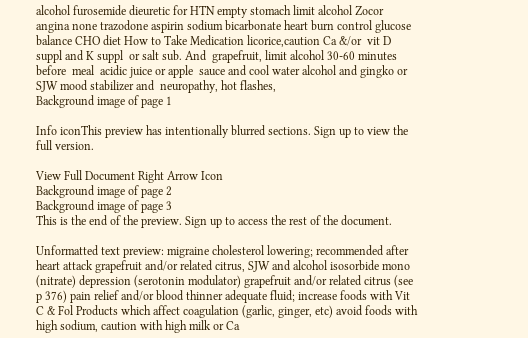alcohol furosemide dieuretic for HTN empty stomach limit alcohol Zocor angina none trazodone aspirin sodium bicarbonate heart burn control glucose balance CHO diet How to Take Medication licorice,caution Ca &/or  vit D suppl and K suppl  or salt sub. And  grapefruit, limit alcohol 30-60 minutes before  meal  acidic juice or apple  sauce and cool water alcohol and gingko or  SJW mood stabilizer and  neuropathy, hot flashes,
Background image of page 1

Info iconThis preview has intentionally blurred sections. Sign up to view the full version.

View Full Document Right Arrow Icon
Background image of page 2
Background image of page 3
This is the end of the preview. Sign up to access the rest of the document.

Unformatted text preview: migraine cholesterol lowering; recommended after heart attack grapefruit and/or related citrus, SJW and alcohol isosorbide mono (nitrate) depression (serotonin modulator) grapefruit and/or related citrus (see p 376) pain relief and/or blood thinner adequate fluid; increase foods with Vit C & Fol Products which affect coagulation (garlic, ginger, etc) avoid foods with high sodium, caution with high milk or Ca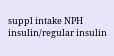suppl intake NPH insulin/regular insulin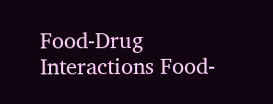Food-Drug Interactions Food-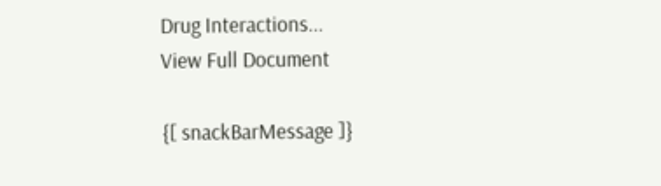Drug Interactions...
View Full Document

{[ snackBarMessage ]}